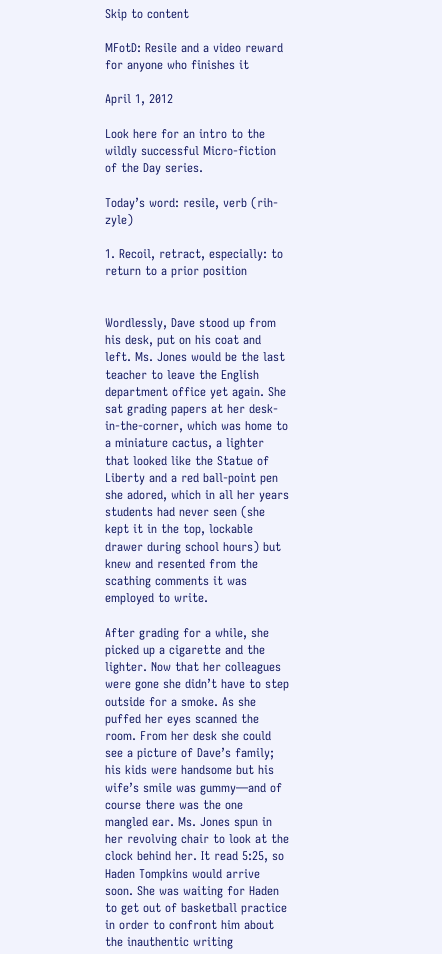Skip to content

MFotD: Resile and a video reward for anyone who finishes it

April 1, 2012

Look here for an intro to the wildly successful Micro-fiction of the Day series.

Today’s word: resile, verb (rih-zyle)

1. Recoil, retract, especially: to return to a prior position


Wordlessly, Dave stood up from his desk, put on his coat and left. Ms. Jones would be the last teacher to leave the English department office yet again. She sat grading papers at her desk-in-the-corner, which was home to a miniature cactus, a lighter that looked like the Statue of Liberty and a red ball-point pen she adored, which in all her years students had never seen (she kept it in the top, lockable drawer during school hours) but knew and resented from the scathing comments it was employed to write.

After grading for a while, she picked up a cigarette and the lighter. Now that her colleagues were gone she didn’t have to step outside for a smoke. As she puffed her eyes scanned the room. From her desk she could see a picture of Dave’s family; his kids were handsome but his wife’s smile was gummy—and of course there was the one mangled ear. Ms. Jones spun in her revolving chair to look at the clock behind her. It read 5:25, so Haden Tompkins would arrive soon. She was waiting for Haden to get out of basketball practice in order to confront him about the inauthentic writing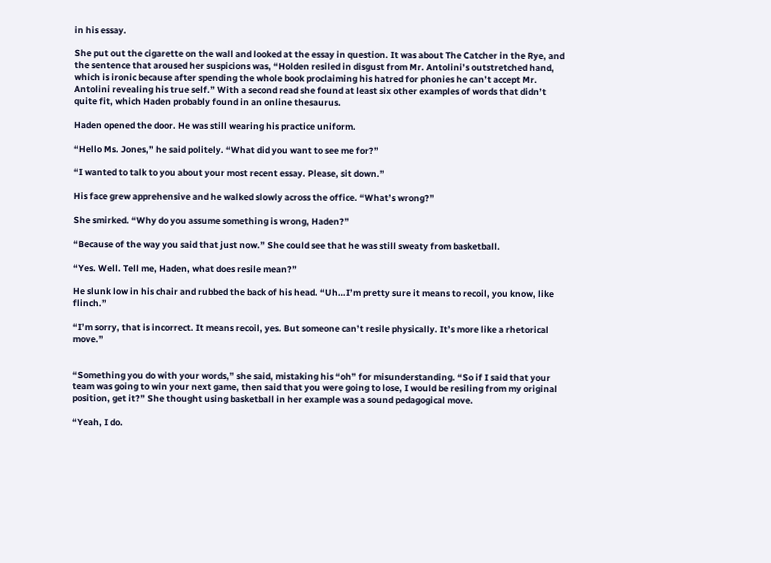in his essay.

She put out the cigarette on the wall and looked at the essay in question. It was about The Catcher in the Rye, and the sentence that aroused her suspicions was, “Holden resiled in disgust from Mr. Antolini’s outstretched hand, which is ironic because after spending the whole book proclaiming his hatred for phonies he can’t accept Mr. Antolini revealing his true self.” With a second read she found at least six other examples of words that didn’t quite fit, which Haden probably found in an online thesaurus.

Haden opened the door. He was still wearing his practice uniform.

“Hello Ms. Jones,” he said politely. “What did you want to see me for?”

“I wanted to talk to you about your most recent essay. Please, sit down.”

His face grew apprehensive and he walked slowly across the office. “What’s wrong?”

She smirked. “Why do you assume something is wrong, Haden?”

“Because of the way you said that just now.” She could see that he was still sweaty from basketball.

“Yes. Well. Tell me, Haden, what does resile mean?”

He slunk low in his chair and rubbed the back of his head. “Uh…I’m pretty sure it means to recoil, you know, like flinch.”

“I’m sorry, that is incorrect. It means recoil, yes. But someone can’t resile physically. It’s more like a rhetorical move.”


“Something you do with your words,” she said, mistaking his “oh” for misunderstanding. “So if I said that your team was going to win your next game, then said that you were going to lose, I would be resiling from my original position, get it?” She thought using basketball in her example was a sound pedagogical move.

“Yeah, I do.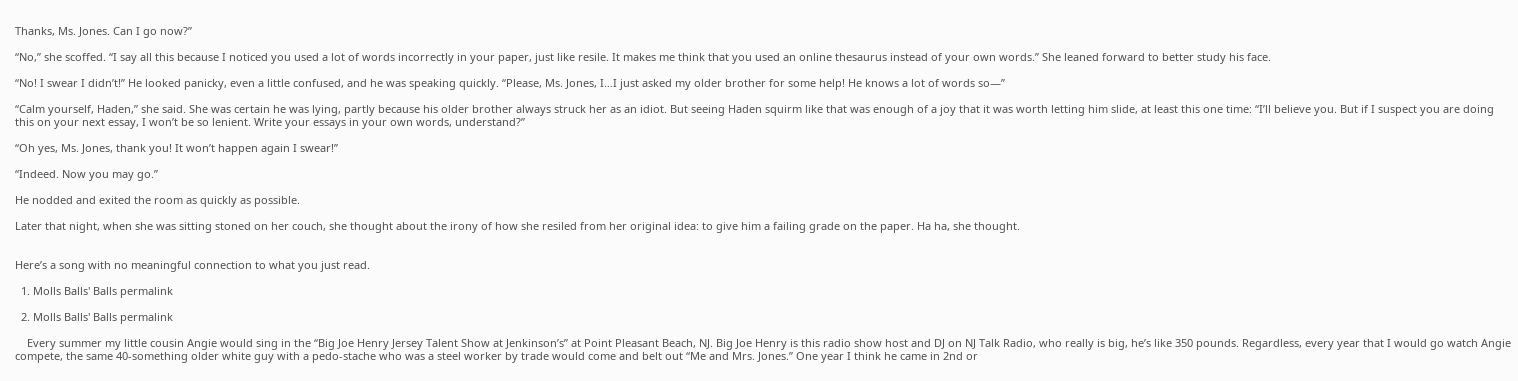Thanks, Ms. Jones. Can I go now?”

“No,” she scoffed. “I say all this because I noticed you used a lot of words incorrectly in your paper, just like resile. It makes me think that you used an online thesaurus instead of your own words.” She leaned forward to better study his face.

“No! I swear I didn’t!” He looked panicky, even a little confused, and he was speaking quickly. “Please, Ms. Jones, I…I just asked my older brother for some help! He knows a lot of words so—”

“Calm yourself, Haden,” she said. She was certain he was lying, partly because his older brother always struck her as an idiot. But seeing Haden squirm like that was enough of a joy that it was worth letting him slide, at least this one time: “I’ll believe you. But if I suspect you are doing this on your next essay, I won’t be so lenient. Write your essays in your own words, understand?”

“Oh yes, Ms. Jones, thank you! It won’t happen again I swear!”

“Indeed. Now you may go.”

He nodded and exited the room as quickly as possible.

Later that night, when she was sitting stoned on her couch, she thought about the irony of how she resiled from her original idea: to give him a failing grade on the paper. Ha ha, she thought.


Here’s a song with no meaningful connection to what you just read.

  1. Molls Balls' Balls permalink

  2. Molls Balls' Balls permalink

    Every summer my little cousin Angie would sing in the “Big Joe Henry Jersey Talent Show at Jenkinson’s” at Point Pleasant Beach, NJ. Big Joe Henry is this radio show host and DJ on NJ Talk Radio, who really is big, he’s like 350 pounds. Regardless, every year that I would go watch Angie compete, the same 40-something older white guy with a pedo-stache who was a steel worker by trade would come and belt out “Me and Mrs. Jones.” One year I think he came in 2nd or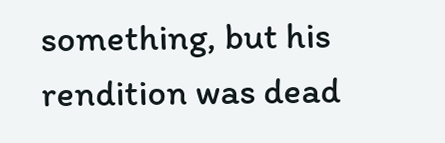something, but his rendition was dead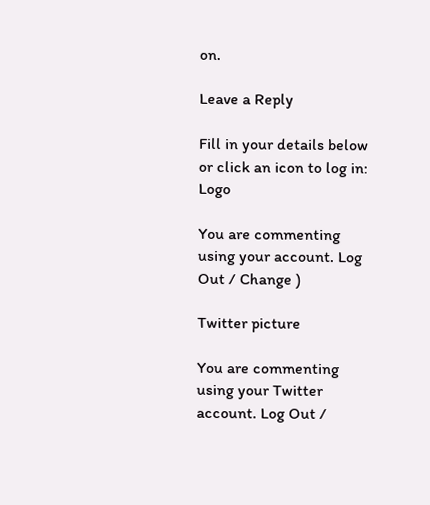on.

Leave a Reply

Fill in your details below or click an icon to log in: Logo

You are commenting using your account. Log Out / Change )

Twitter picture

You are commenting using your Twitter account. Log Out /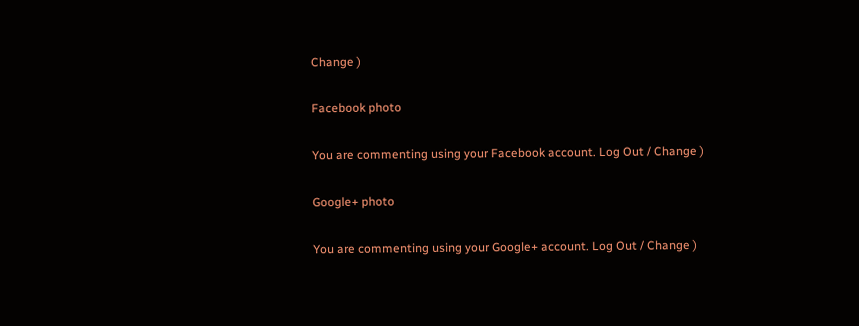Change )

Facebook photo

You are commenting using your Facebook account. Log Out / Change )

Google+ photo

You are commenting using your Google+ account. Log Out / Change )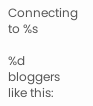Connecting to %s

%d bloggers like this: